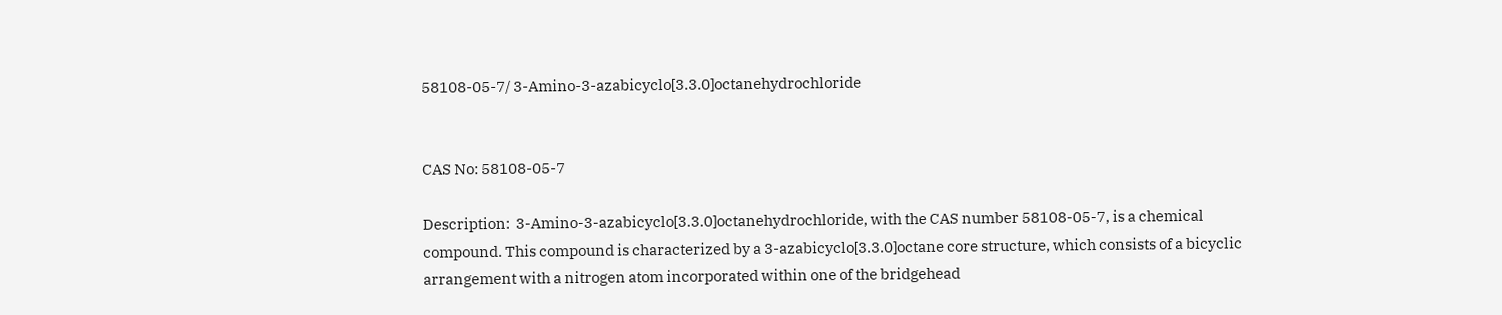58108-05-7/ 3-Amino-3-azabicyclo[3.3.0]octanehydrochloride


CAS No: 58108-05-7

Description:  3-Amino-3-azabicyclo[3.3.0]octanehydrochloride, with the CAS number 58108-05-7, is a chemical compound. This compound is characterized by a 3-azabicyclo[3.3.0]octane core structure, which consists of a bicyclic arrangement with a nitrogen atom incorporated within one of the bridgehead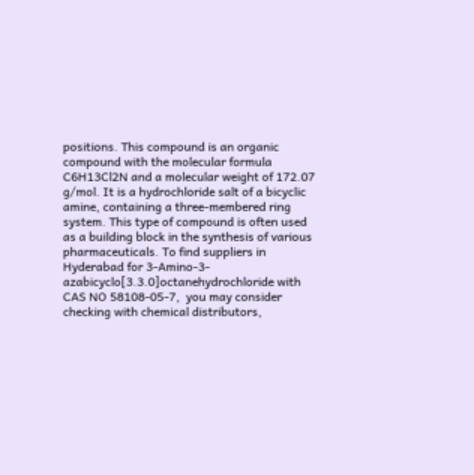positions. This compound is an organic compound with the molecular formula C6H13Cl2N and a molecular weight of 172.07 g/mol. It is a hydrochloride salt of a bicyclic amine, containing a three-membered ring system. This type of compound is often used as a building block in the synthesis of various pharmaceuticals. To find suppliers in Hyderabad for 3-Amino-3-azabicyclo[3.3.0]octanehydrochloride with CAS NO 58108-05-7,  you may consider checking with chemical distributors,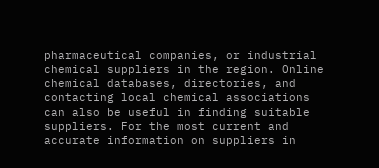pharmaceutical companies, or industrial chemical suppliers in the region. Online chemical databases, directories, and contacting local chemical associations can also be useful in finding suitable suppliers. For the most current and accurate information on suppliers in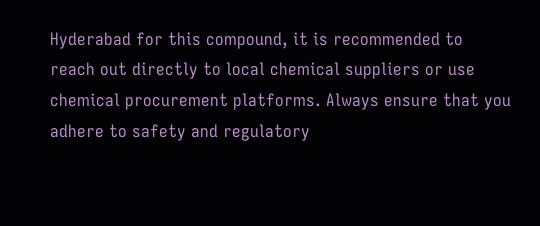Hyderabad for this compound, it is recommended to reach out directly to local chemical suppliers or use chemical procurement platforms. Always ensure that you adhere to safety and regulatory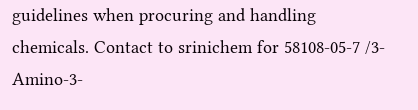guidelines when procuring and handling chemicals. Contact to srinichem for 58108-05-7 /3-Amino-3-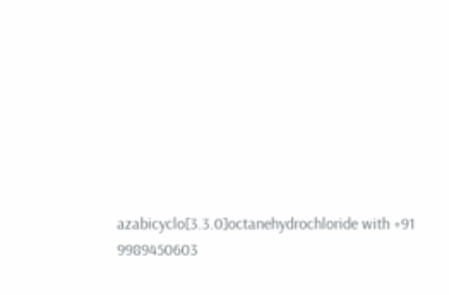azabicyclo[3.3.0]octanehydrochloride with +91 9989450603